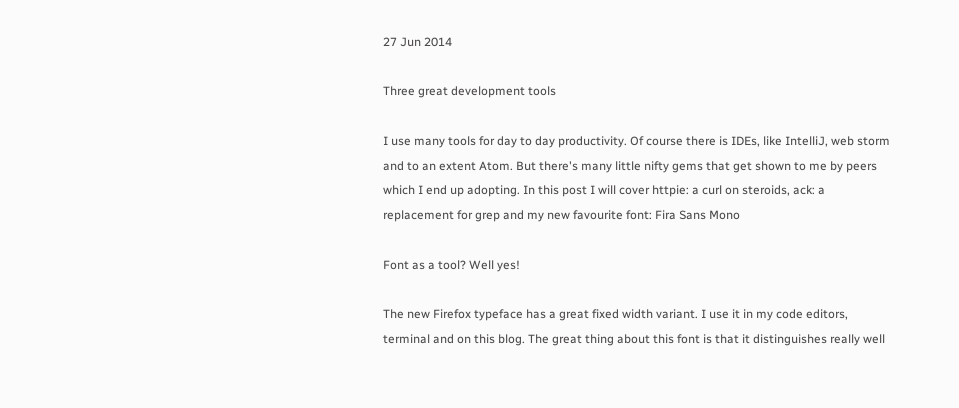27 Jun 2014

Three great development tools

I use many tools for day to day productivity. Of course there is IDEs, like IntelliJ, web storm and to an extent Atom. But there's many little nifty gems that get shown to me by peers which I end up adopting. In this post I will cover httpie: a curl on steroids, ack: a replacement for grep and my new favourite font: Fira Sans Mono

Font as a tool? Well yes!

The new Firefox typeface has a great fixed width variant. I use it in my code editors, terminal and on this blog. The great thing about this font is that it distinguishes really well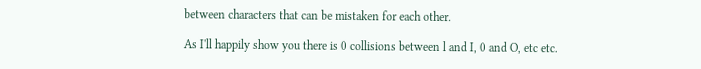between characters that can be mistaken for each other.

As I'll happily show you there is 0 collisions between l and I, 0 and O, etc etc.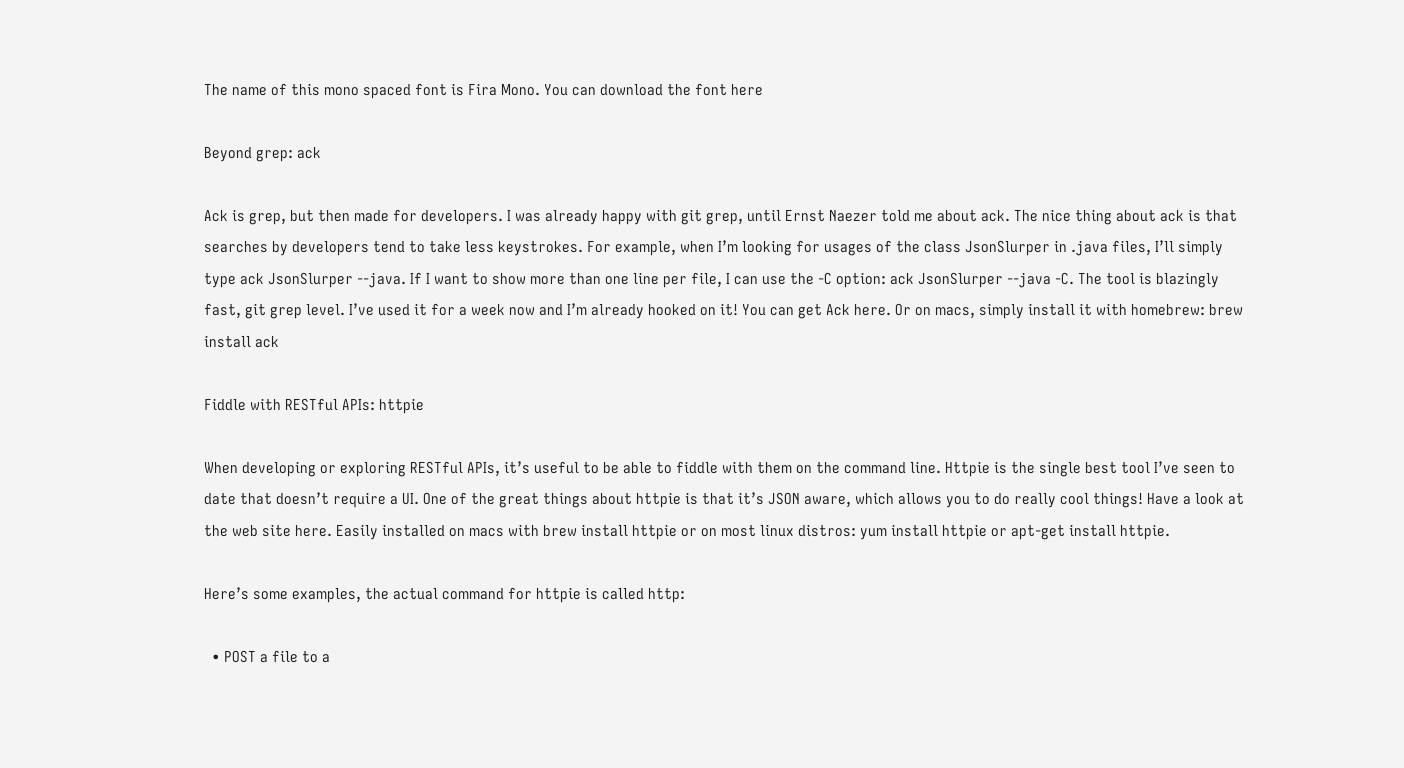The name of this mono spaced font is Fira Mono. You can download the font here

Beyond grep: ack

Ack is grep, but then made for developers. I was already happy with git grep, until Ernst Naezer told me about ack. The nice thing about ack is that searches by developers tend to take less keystrokes. For example, when I’m looking for usages of the class JsonSlurper in .java files, I’ll simply type ack JsonSlurper --java. If I want to show more than one line per file, I can use the -C option: ack JsonSlurper --java -C. The tool is blazingly fast, git grep level. I’ve used it for a week now and I’m already hooked on it! You can get Ack here. Or on macs, simply install it with homebrew: brew install ack

Fiddle with RESTful APIs: httpie

When developing or exploring RESTful APIs, it’s useful to be able to fiddle with them on the command line. Httpie is the single best tool I’ve seen to date that doesn’t require a UI. One of the great things about httpie is that it’s JSON aware, which allows you to do really cool things! Have a look at the web site here. Easily installed on macs with brew install httpie or on most linux distros: yum install httpie or apt-get install httpie.

Here’s some examples, the actual command for httpie is called http:

  • POST a file to a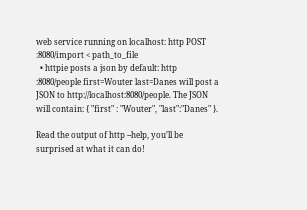web service running on localhost: http POST :8080/import < path_to_file
  • httpie posts a json by default: http :8080/people first=Wouter last=Danes will post a JSON to http://localhost:8080/people. The JSON will contain: { "first" : "Wouter", "last":"Danes" }.

Read the output of http --help, you’ll be surprised at what it can do!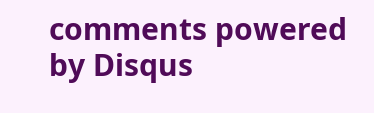comments powered by Disqus